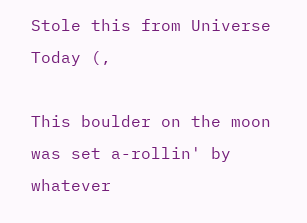Stole this from Universe Today (,

This boulder on the moon was set a-rollin' by whatever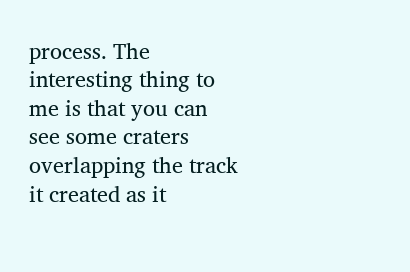process. The interesting thing to me is that you can see some craters overlapping the track it created as it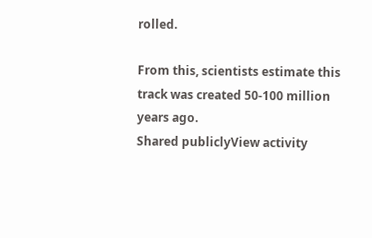rolled.

From this, scientists estimate this track was created 50-100 million years ago.
Shared publiclyView activity